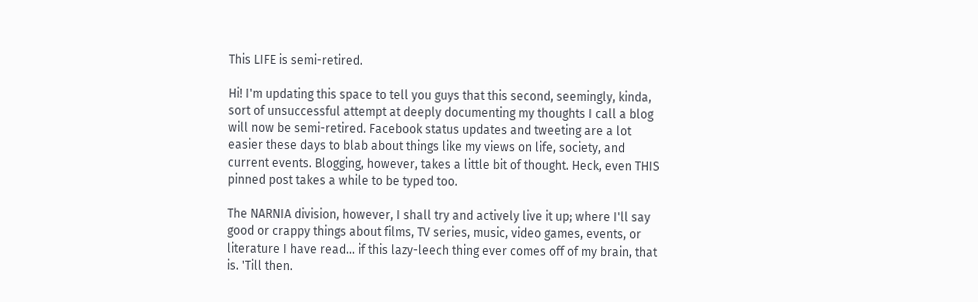This LIFE is semi-retired.

Hi! I'm updating this space to tell you guys that this second, seemingly, kinda, sort of unsuccessful attempt at deeply documenting my thoughts I call a blog will now be semi-retired. Facebook status updates and tweeting are a lot easier these days to blab about things like my views on life, society, and current events. Blogging, however, takes a little bit of thought. Heck, even THIS pinned post takes a while to be typed too.

The NARNIA division, however, I shall try and actively live it up; where I'll say good or crappy things about films, TV series, music, video games, events, or literature I have read... if this lazy-leech thing ever comes off of my brain, that is. 'Till then.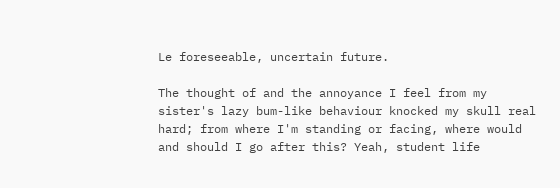Le foreseeable, uncertain future.

The thought of and the annoyance I feel from my sister's lazy bum-like behaviour knocked my skull real hard; from where I'm standing or facing, where would and should I go after this? Yeah, student life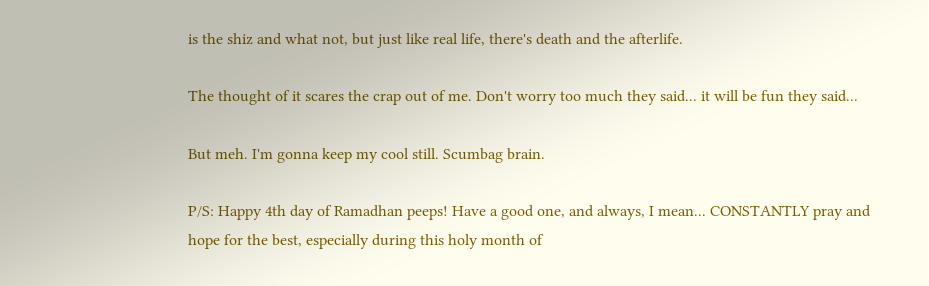is the shiz and what not, but just like real life, there's death and the afterlife.

The thought of it scares the crap out of me. Don't worry too much they said... it will be fun they said...

But meh. I'm gonna keep my cool still. Scumbag brain.

P/S: Happy 4th day of Ramadhan peeps! Have a good one, and always, I mean... CONSTANTLY pray and hope for the best, especially during this holy month of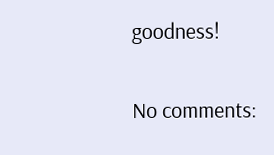goodness!

No comments: